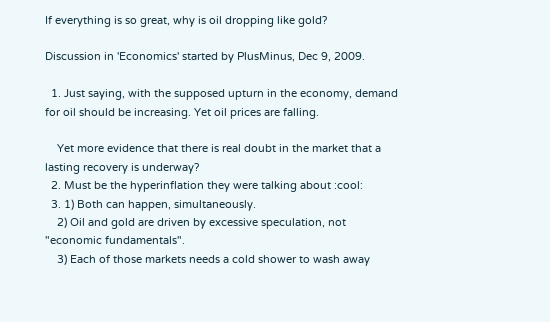If everything is so great, why is oil dropping like gold?

Discussion in 'Economics' started by PlusMinus, Dec 9, 2009.

  1. Just saying, with the supposed upturn in the economy, demand for oil should be increasing. Yet oil prices are falling.

    Yet more evidence that there is real doubt in the market that a lasting recovery is underway?
  2. Must be the hyperinflation they were talking about :cool:
  3. 1) Both can happen, simultaneously.
    2) Oil and gold are driven by excessive speculation, not "economic fundamentals".
    3) Each of those markets needs a cold shower to wash away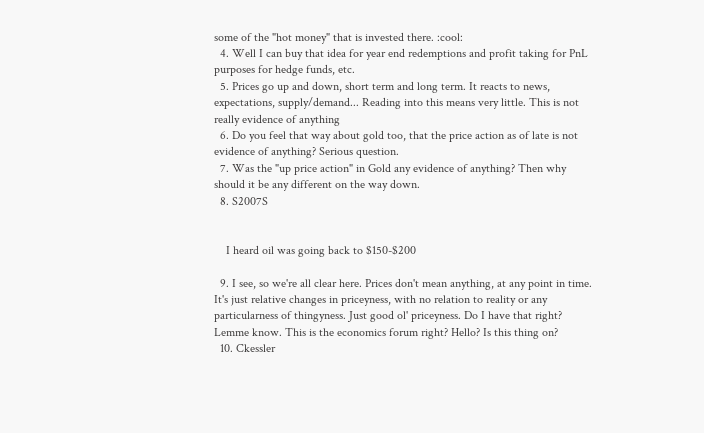some of the "hot money" that is invested there. :cool:
  4. Well I can buy that idea for year end redemptions and profit taking for PnL purposes for hedge funds, etc.
  5. Prices go up and down, short term and long term. It reacts to news, expectations, supply/demand... Reading into this means very little. This is not really evidence of anything
  6. Do you feel that way about gold too, that the price action as of late is not evidence of anything? Serious question.
  7. Was the "up price action" in Gold any evidence of anything? Then why should it be any different on the way down.
  8. S2007S


    I heard oil was going back to $150-$200

  9. I see, so we're all clear here. Prices don't mean anything, at any point in time. It's just relative changes in priceyness, with no relation to reality or any particularness of thingyness. Just good ol' priceyness. Do I have that right? Lemme know. This is the economics forum right? Hello? Is this thing on?
  10. Ckessler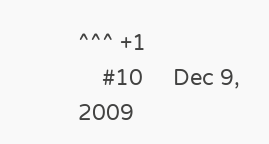^^^ +1
    #10     Dec 9, 2009